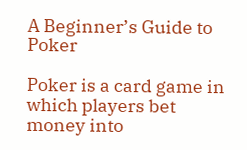A Beginner’s Guide to Poker

Poker is a card game in which players bet money into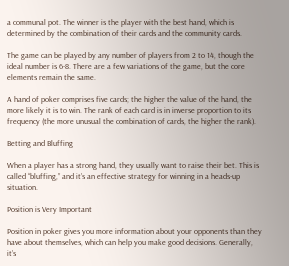a communal pot. The winner is the player with the best hand, which is determined by the combination of their cards and the community cards.

The game can be played by any number of players from 2 to 14, though the ideal number is 6-8. There are a few variations of the game, but the core elements remain the same.

A hand of poker comprises five cards; the higher the value of the hand, the more likely it is to win. The rank of each card is in inverse proportion to its frequency (the more unusual the combination of cards, the higher the rank).

Betting and Bluffing

When a player has a strong hand, they usually want to raise their bet. This is called “bluffing,” and it’s an effective strategy for winning in a heads-up situation.

Position is Very Important

Position in poker gives you more information about your opponents than they have about themselves, which can help you make good decisions. Generally, it’s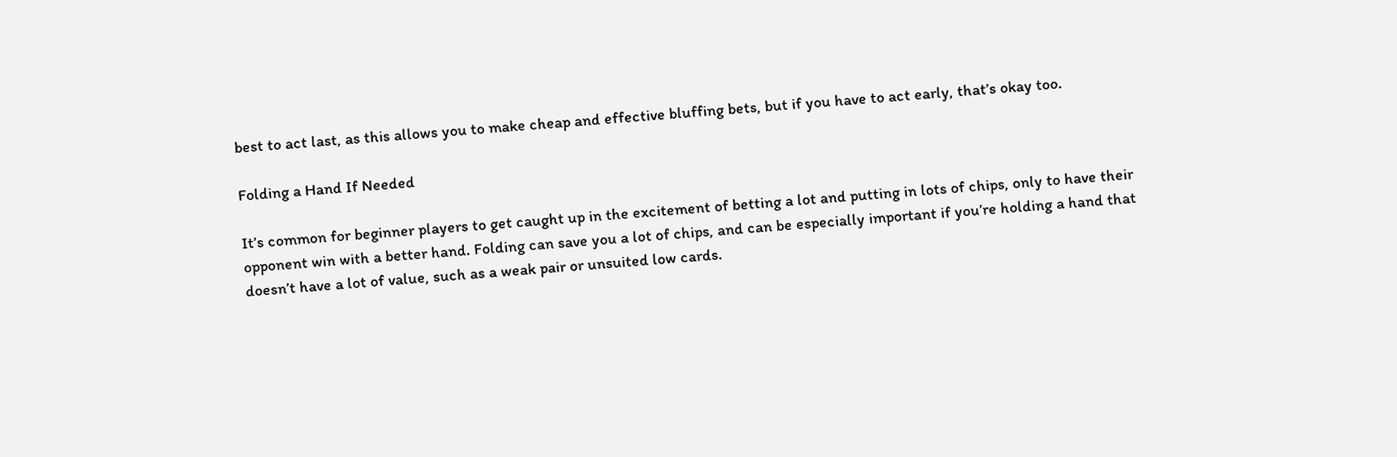best to act last, as this allows you to make cheap and effective bluffing bets, but if you have to act early, that’s okay too.

Folding a Hand If Needed

It’s common for beginner players to get caught up in the excitement of betting a lot and putting in lots of chips, only to have their opponent win with a better hand. Folding can save you a lot of chips, and can be especially important if you’re holding a hand that doesn’t have a lot of value, such as a weak pair or unsuited low cards.